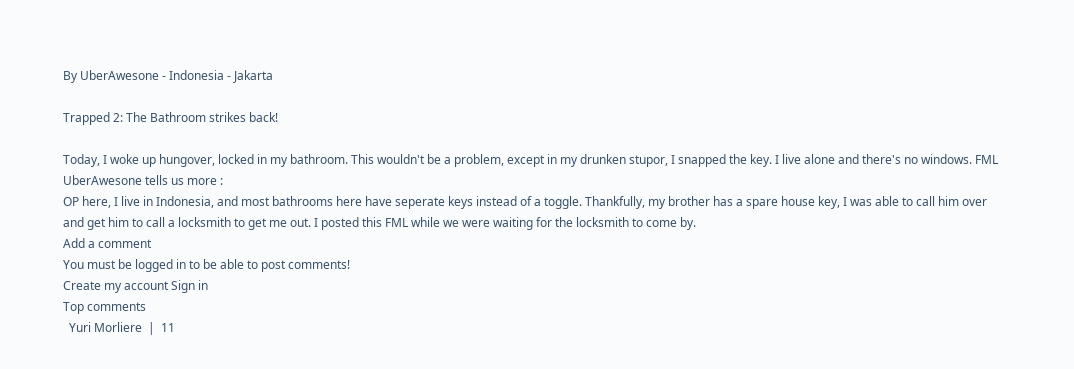By UberAwesone - Indonesia - Jakarta

Trapped 2: The Bathroom strikes back!

Today, I woke up hungover, locked in my bathroom. This wouldn't be a problem, except in my drunken stupor, I snapped the key. I live alone and there's no windows. FML
UberAwesone tells us more :
OP here, I live in Indonesia, and most bathrooms here have seperate keys instead of a toggle. Thankfully, my brother has a spare house key, I was able to call him over and get him to call a locksmith to get me out. I posted this FML while we were waiting for the locksmith to come by.
Add a comment
You must be logged in to be able to post comments!
Create my account Sign in
Top comments
  Yuri Morliere  |  11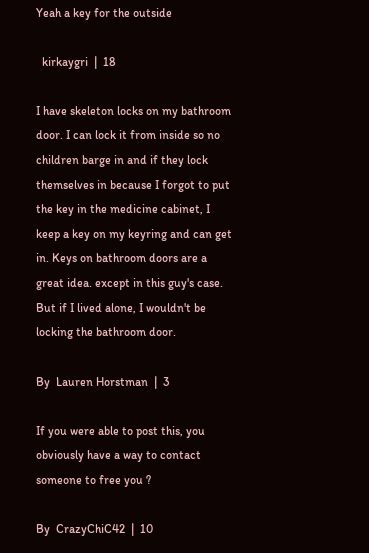Yeah a key for the outside

  kirkaygri  |  18

I have skeleton locks on my bathroom door. I can lock it from inside so no children barge in and if they lock themselves in because I forgot to put the key in the medicine cabinet, I keep a key on my keyring and can get in. Keys on bathroom doors are a great idea. except in this guy's case. But if I lived alone, I wouldn't be locking the bathroom door.

By  Lauren Horstman  |  3

If you were able to post this, you obviously have a way to contact someone to free you ?

By  CrazyChiC42  |  10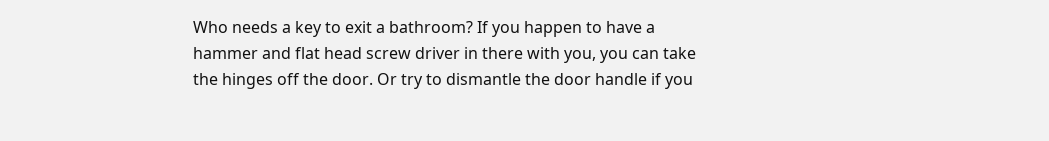Who needs a key to exit a bathroom? If you happen to have a hammer and flat head screw driver in there with you, you can take the hinges off the door. Or try to dismantle the door handle if you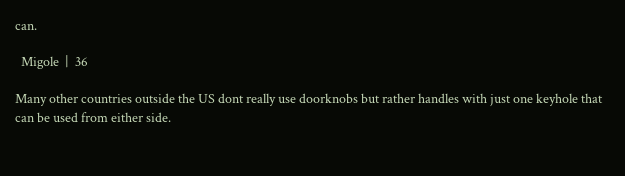can.

  Migole  |  36

Many other countries outside the US dont really use doorknobs but rather handles with just one keyhole that can be used from either side.